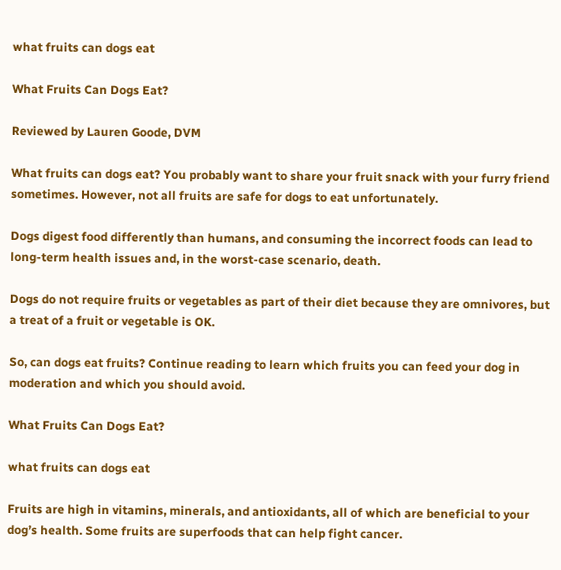what fruits can dogs eat

What Fruits Can Dogs Eat?

Reviewed by Lauren Goode, DVM

What fruits can dogs eat? You probably want to share your fruit snack with your furry friend sometimes. However, not all fruits are safe for dogs to eat unfortunately.

Dogs digest food differently than humans, and consuming the incorrect foods can lead to long-term health issues and, in the worst-case scenario, death.

Dogs do not require fruits or vegetables as part of their diet because they are omnivores, but a treat of a fruit or vegetable is OK.

So, can dogs eat fruits? Continue reading to learn which fruits you can feed your dog in moderation and which you should avoid.

What Fruits Can Dogs Eat?

what fruits can dogs eat

Fruits are high in vitamins, minerals, and antioxidants, all of which are beneficial to your dog’s health. Some fruits are superfoods that can help fight cancer.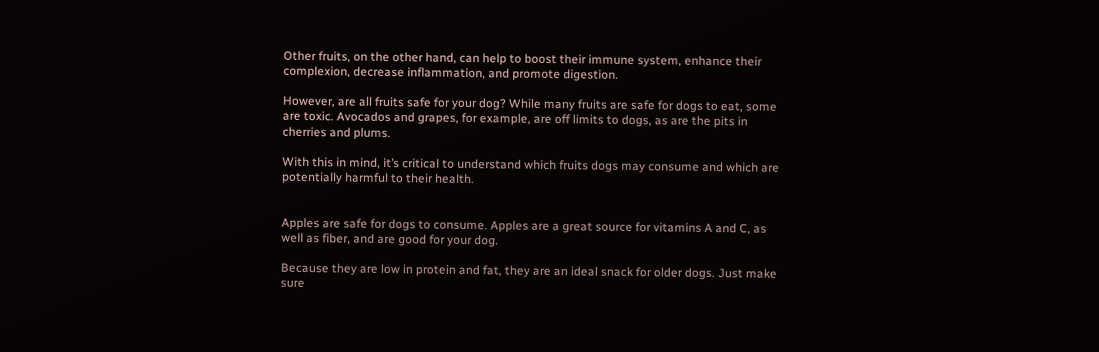Other fruits, on the other hand, can help to boost their immune system, enhance their complexion, decrease inflammation, and promote digestion.

However, are all fruits safe for your dog? While many fruits are safe for dogs to eat, some are toxic. Avocados and grapes, for example, are off limits to dogs, as are the pits in cherries and plums.

With this in mind, it’s critical to understand which fruits dogs may consume and which are potentially harmful to their health.


Apples are safe for dogs to consume. Apples are a great source for vitamins A and C, as well as fiber, and are good for your dog.

Because they are low in protein and fat, they are an ideal snack for older dogs. Just make sure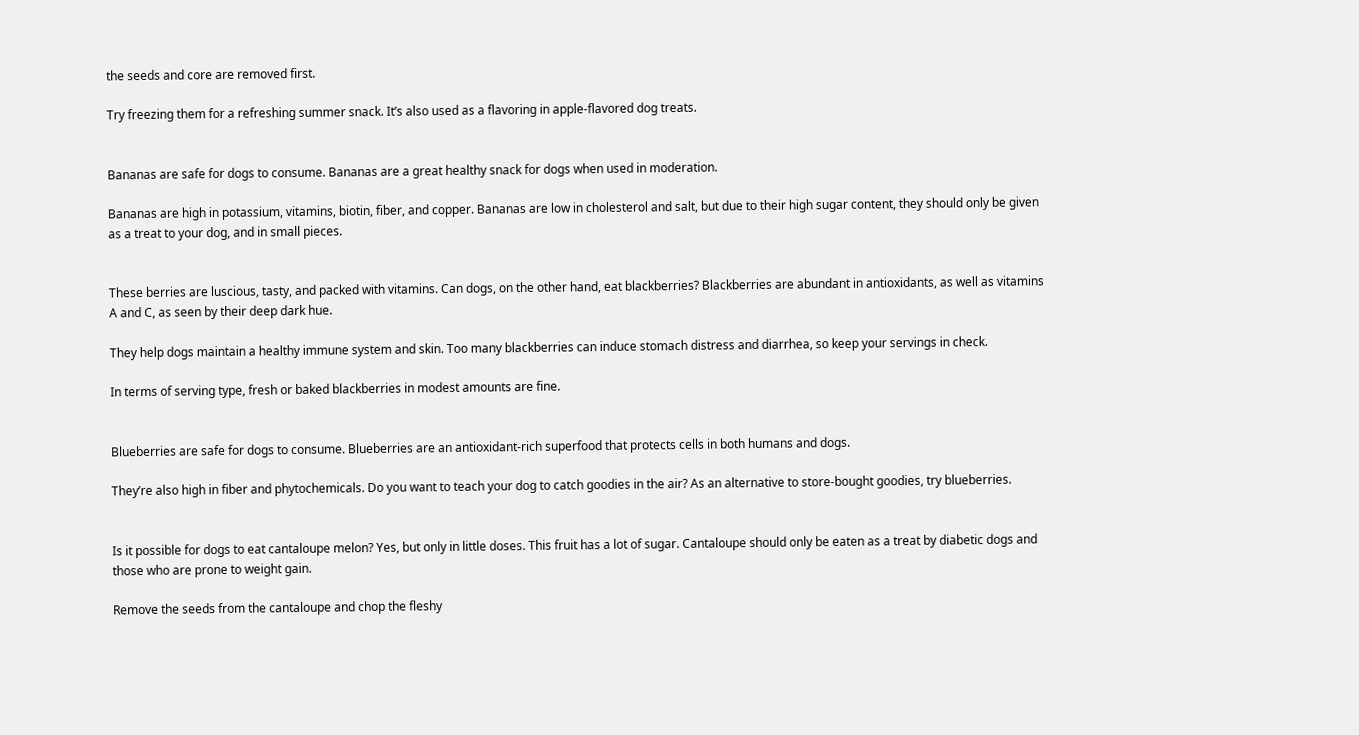the seeds and core are removed first.

Try freezing them for a refreshing summer snack. It’s also used as a flavoring in apple-flavored dog treats.


Bananas are safe for dogs to consume. Bananas are a great healthy snack for dogs when used in moderation.

Bananas are high in potassium, vitamins, biotin, fiber, and copper. Bananas are low in cholesterol and salt, but due to their high sugar content, they should only be given as a treat to your dog, and in small pieces.


These berries are luscious, tasty, and packed with vitamins. Can dogs, on the other hand, eat blackberries? Blackberries are abundant in antioxidants, as well as vitamins A and C, as seen by their deep dark hue.

They help dogs maintain a healthy immune system and skin. Too many blackberries can induce stomach distress and diarrhea, so keep your servings in check.

In terms of serving type, fresh or baked blackberries in modest amounts are fine.


Blueberries are safe for dogs to consume. Blueberries are an antioxidant-rich superfood that protects cells in both humans and dogs.

They’re also high in fiber and phytochemicals. Do you want to teach your dog to catch goodies in the air? As an alternative to store-bought goodies, try blueberries.


Is it possible for dogs to eat cantaloupe melon? Yes, but only in little doses. This fruit has a lot of sugar. Cantaloupe should only be eaten as a treat by diabetic dogs and those who are prone to weight gain.

Remove the seeds from the cantaloupe and chop the fleshy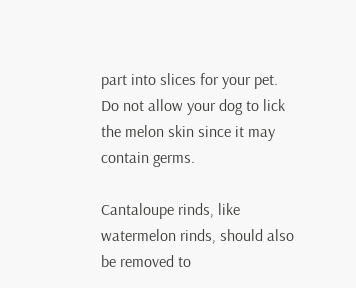part into slices for your pet. Do not allow your dog to lick the melon skin since it may contain germs.

Cantaloupe rinds, like watermelon rinds, should also be removed to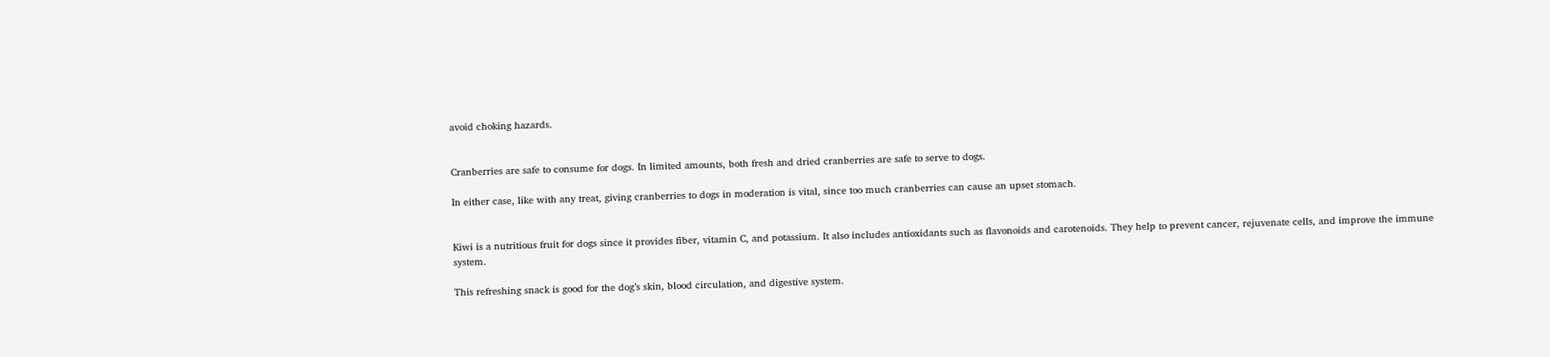avoid choking hazards.


Cranberries are safe to consume for dogs. In limited amounts, both fresh and dried cranberries are safe to serve to dogs.

In either case, like with any treat, giving cranberries to dogs in moderation is vital, since too much cranberries can cause an upset stomach.


Kiwi is a nutritious fruit for dogs since it provides fiber, vitamin C, and potassium. It also includes antioxidants such as flavonoids and carotenoids. They help to prevent cancer, rejuvenate cells, and improve the immune system.

This refreshing snack is good for the dog’s skin, blood circulation, and digestive system.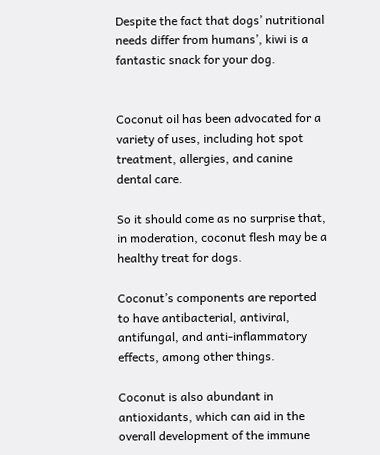Despite the fact that dogs’ nutritional needs differ from humans’, kiwi is a fantastic snack for your dog.


Coconut oil has been advocated for a variety of uses, including hot spot treatment, allergies, and canine dental care.

So it should come as no surprise that, in moderation, coconut flesh may be a healthy treat for dogs.

Coconut’s components are reported to have antibacterial, antiviral, antifungal, and anti-inflammatory effects, among other things.

Coconut is also abundant in antioxidants, which can aid in the overall development of the immune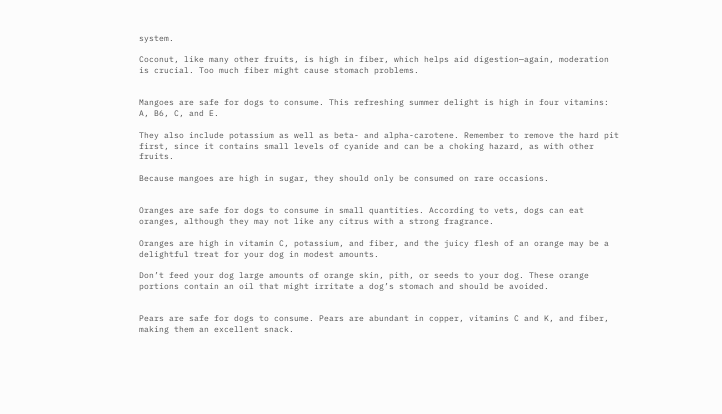system.

Coconut, like many other fruits, is high in fiber, which helps aid digestion—again, moderation is crucial. Too much fiber might cause stomach problems.


Mangoes are safe for dogs to consume. This refreshing summer delight is high in four vitamins: A, B6, C, and E.

They also include potassium as well as beta- and alpha-carotene. Remember to remove the hard pit first, since it contains small levels of cyanide and can be a choking hazard, as with other fruits.

Because mangoes are high in sugar, they should only be consumed on rare occasions.


Oranges are safe for dogs to consume in small quantities. According to vets, dogs can eat oranges, although they may not like any citrus with a strong fragrance.

Oranges are high in vitamin C, potassium, and fiber, and the juicy flesh of an orange may be a delightful treat for your dog in modest amounts.

Don’t feed your dog large amounts of orange skin, pith, or seeds to your dog. These orange portions contain an oil that might irritate a dog’s stomach and should be avoided.


Pears are safe for dogs to consume. Pears are abundant in copper, vitamins C and K, and fiber, making them an excellent snack.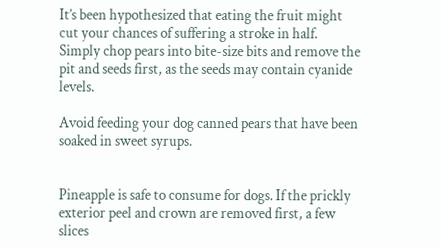It’s been hypothesized that eating the fruit might cut your chances of suffering a stroke in half.
Simply chop pears into bite-size bits and remove the pit and seeds first, as the seeds may contain cyanide levels.

Avoid feeding your dog canned pears that have been soaked in sweet syrups.


Pineapple is safe to consume for dogs. If the prickly exterior peel and crown are removed first, a few slices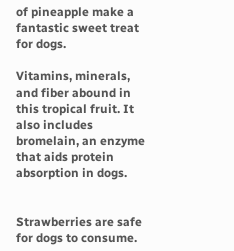of pineapple make a fantastic sweet treat for dogs.

Vitamins, minerals, and fiber abound in this tropical fruit. It also includes bromelain, an enzyme that aids protein absorption in dogs.


Strawberries are safe for dogs to consume.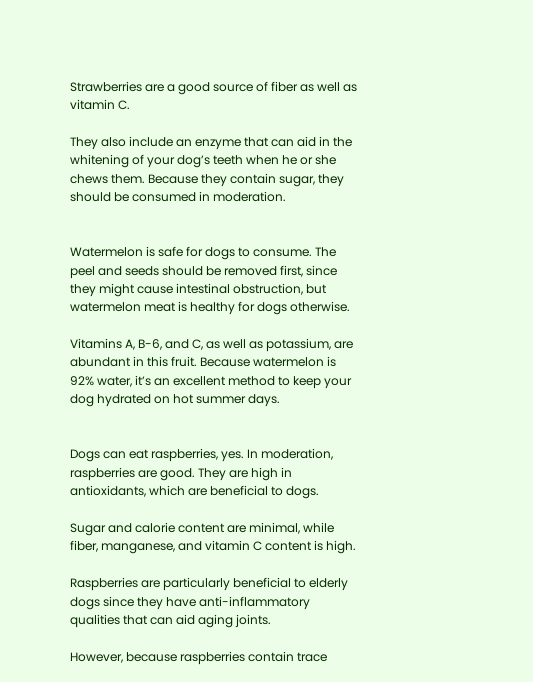Strawberries are a good source of fiber as well as vitamin C.

They also include an enzyme that can aid in the whitening of your dog’s teeth when he or she chews them. Because they contain sugar, they should be consumed in moderation.


Watermelon is safe for dogs to consume. The peel and seeds should be removed first, since they might cause intestinal obstruction, but watermelon meat is healthy for dogs otherwise.

Vitamins A, B-6, and C, as well as potassium, are abundant in this fruit. Because watermelon is 92% water, it’s an excellent method to keep your dog hydrated on hot summer days.


Dogs can eat raspberries, yes. In moderation, raspberries are good. They are high in antioxidants, which are beneficial to dogs.

Sugar and calorie content are minimal, while fiber, manganese, and vitamin C content is high.

Raspberries are particularly beneficial to elderly dogs since they have anti-inflammatory qualities that can aid aging joints.

However, because raspberries contain trace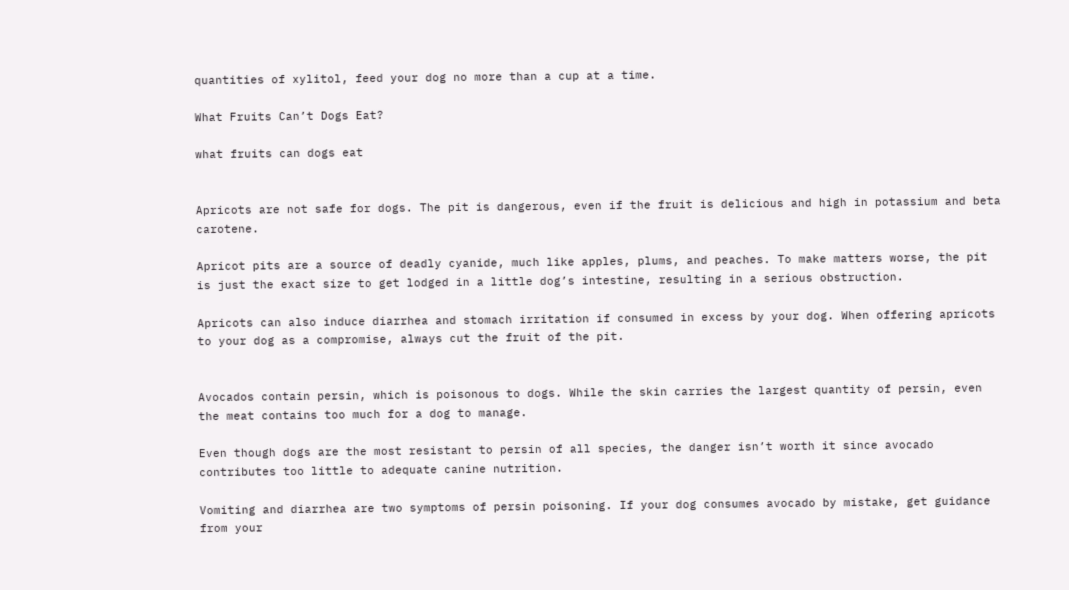quantities of xylitol, feed your dog no more than a cup at a time.

What Fruits Can’t Dogs Eat?

what fruits can dogs eat


Apricots are not safe for dogs. The pit is dangerous, even if the fruit is delicious and high in potassium and beta carotene.

Apricot pits are a source of deadly cyanide, much like apples, plums, and peaches. To make matters worse, the pit is just the exact size to get lodged in a little dog’s intestine, resulting in a serious obstruction.

Apricots can also induce diarrhea and stomach irritation if consumed in excess by your dog. When offering apricots to your dog as a compromise, always cut the fruit of the pit.


Avocados contain persin, which is poisonous to dogs. While the skin carries the largest quantity of persin, even the meat contains too much for a dog to manage.

Even though dogs are the most resistant to persin of all species, the danger isn’t worth it since avocado contributes too little to adequate canine nutrition.

Vomiting and diarrhea are two symptoms of persin poisoning. If your dog consumes avocado by mistake, get guidance from your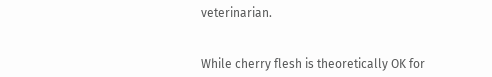veterinarian.


While cherry flesh is theoretically OK for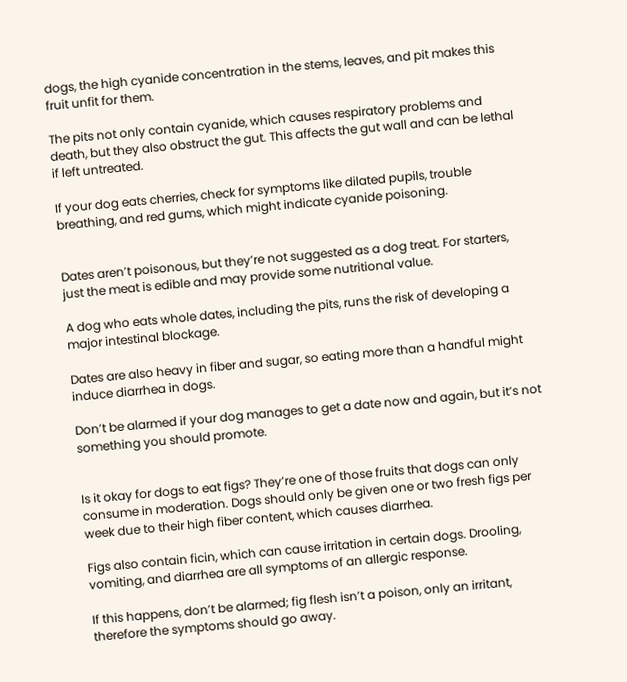dogs, the high cyanide concentration in the stems, leaves, and pit makes this fruit unfit for them.

The pits not only contain cyanide, which causes respiratory problems and death, but they also obstruct the gut. This affects the gut wall and can be lethal if left untreated.

If your dog eats cherries, check for symptoms like dilated pupils, trouble breathing, and red gums, which might indicate cyanide poisoning.


Dates aren’t poisonous, but they’re not suggested as a dog treat. For starters, just the meat is edible and may provide some nutritional value.

A dog who eats whole dates, including the pits, runs the risk of developing a major intestinal blockage.

Dates are also heavy in fiber and sugar, so eating more than a handful might induce diarrhea in dogs.

Don’t be alarmed if your dog manages to get a date now and again, but it’s not something you should promote.


Is it okay for dogs to eat figs? They’re one of those fruits that dogs can only consume in moderation. Dogs should only be given one or two fresh figs per week due to their high fiber content, which causes diarrhea.

Figs also contain ficin, which can cause irritation in certain dogs. Drooling, vomiting, and diarrhea are all symptoms of an allergic response.

If this happens, don’t be alarmed; fig flesh isn’t a poison, only an irritant, therefore the symptoms should go away.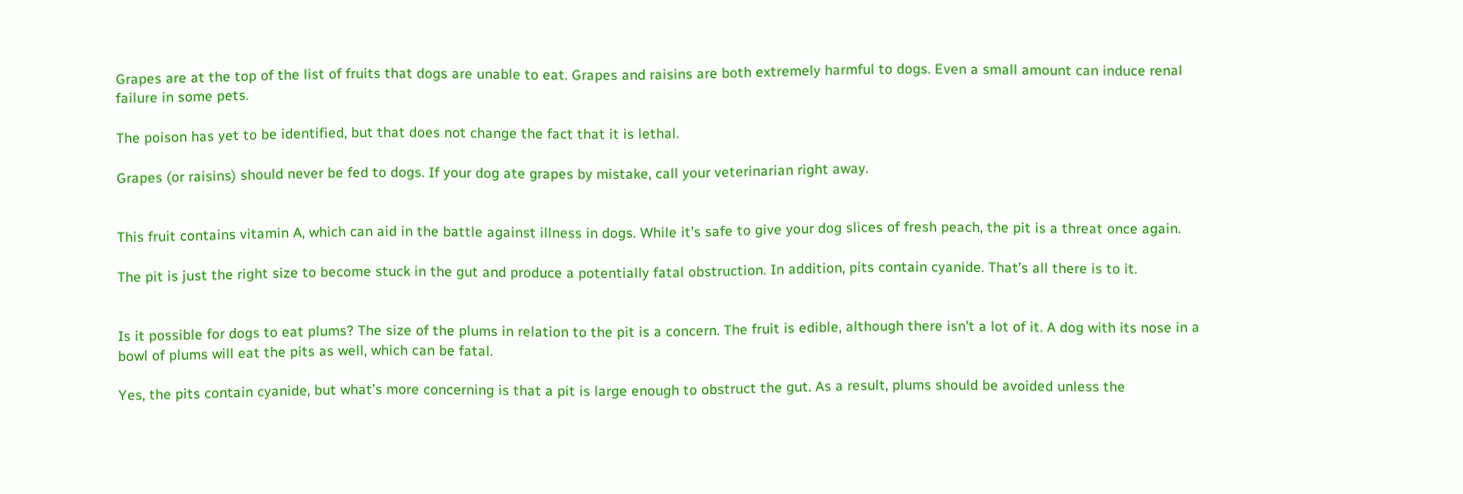Grapes are at the top of the list of fruits that dogs are unable to eat. Grapes and raisins are both extremely harmful to dogs. Even a small amount can induce renal failure in some pets.

The poison has yet to be identified, but that does not change the fact that it is lethal.

Grapes (or raisins) should never be fed to dogs. If your dog ate grapes by mistake, call your veterinarian right away.


This fruit contains vitamin A, which can aid in the battle against illness in dogs. While it’s safe to give your dog slices of fresh peach, the pit is a threat once again.

The pit is just the right size to become stuck in the gut and produce a potentially fatal obstruction. In addition, pits contain cyanide. That’s all there is to it.


Is it possible for dogs to eat plums? The size of the plums in relation to the pit is a concern. The fruit is edible, although there isn’t a lot of it. A dog with its nose in a bowl of plums will eat the pits as well, which can be fatal.

Yes, the pits contain cyanide, but what’s more concerning is that a pit is large enough to obstruct the gut. As a result, plums should be avoided unless the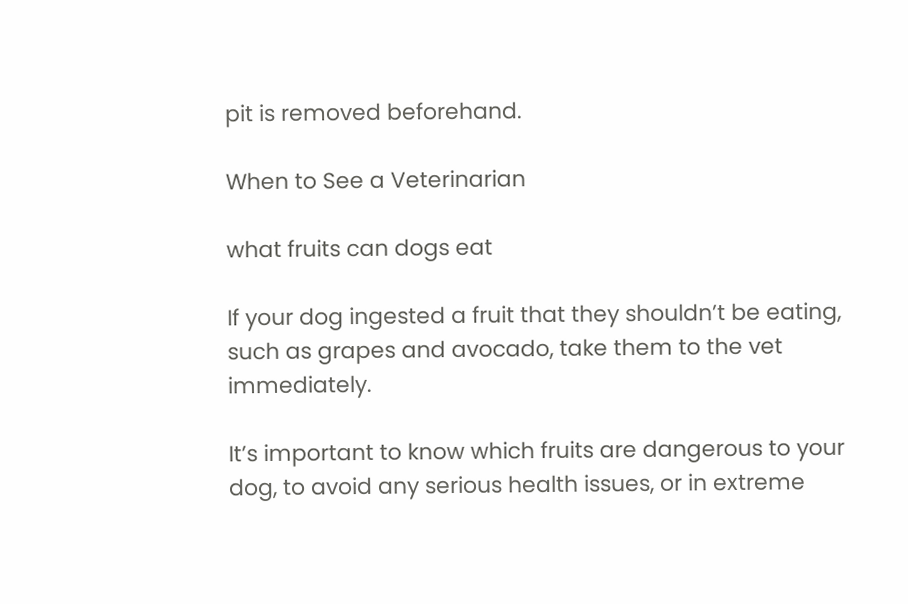pit is removed beforehand.

When to See a Veterinarian

what fruits can dogs eat

If your dog ingested a fruit that they shouldn’t be eating, such as grapes and avocado, take them to the vet immediately.

It’s important to know which fruits are dangerous to your dog, to avoid any serious health issues, or in extreme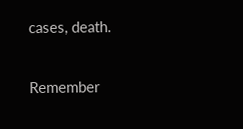cases, death.

Remember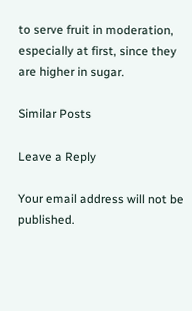to serve fruit in moderation, especially at first, since they are higher in sugar.

Similar Posts

Leave a Reply

Your email address will not be published.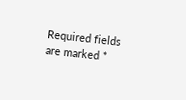Required fields are marked *